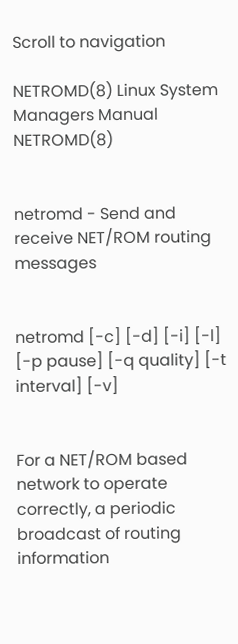Scroll to navigation

NETROMD(8) Linux System Managers Manual NETROMD(8)


netromd - Send and receive NET/ROM routing messages


netromd [-c] [-d] [-i] [-l] [-p pause] [-q quality] [-t interval] [-v]


For a NET/ROM based network to operate correctly, a periodic broadcast of routing information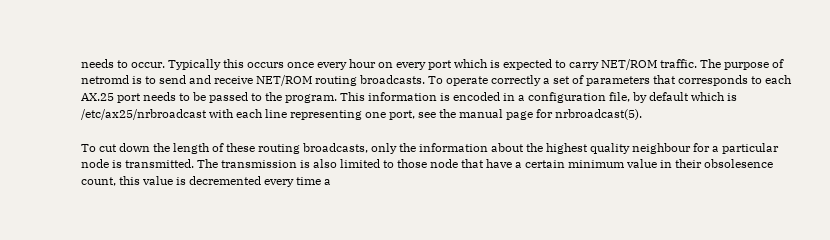needs to occur. Typically this occurs once every hour on every port which is expected to carry NET/ROM traffic. The purpose of netromd is to send and receive NET/ROM routing broadcasts. To operate correctly a set of parameters that corresponds to each AX.25 port needs to be passed to the program. This information is encoded in a configuration file, by default which is /etc/ax25/nrbroadcast with each line representing one port, see the manual page for nrbroadcast(5).

To cut down the length of these routing broadcasts, only the information about the highest quality neighbour for a particular node is transmitted. The transmission is also limited to those node that have a certain minimum value in their obsolesence count, this value is decremented every time a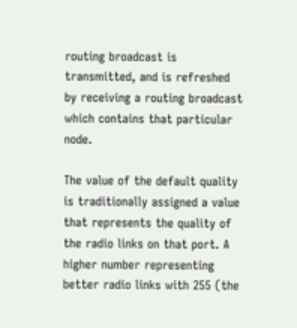routing broadcast is transmitted, and is refreshed by receiving a routing broadcast which contains that particular node.

The value of the default quality is traditionally assigned a value that represents the quality of the radio links on that port. A higher number representing better radio links with 255 (the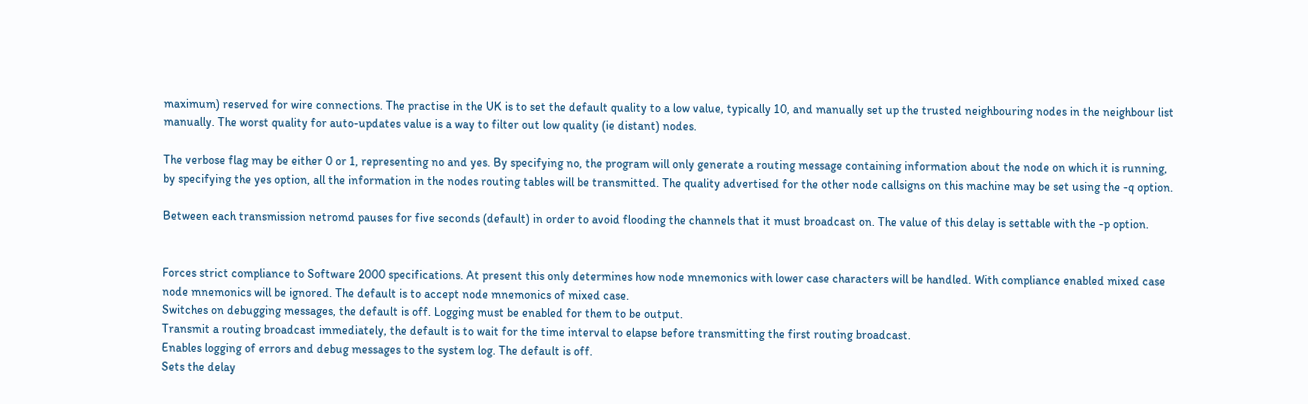maximum) reserved for wire connections. The practise in the UK is to set the default quality to a low value, typically 10, and manually set up the trusted neighbouring nodes in the neighbour list manually. The worst quality for auto-updates value is a way to filter out low quality (ie distant) nodes.

The verbose flag may be either 0 or 1, representing no and yes. By specifying no, the program will only generate a routing message containing information about the node on which it is running, by specifying the yes option, all the information in the nodes routing tables will be transmitted. The quality advertised for the other node callsigns on this machine may be set using the -q option.

Between each transmission netromd pauses for five seconds (default) in order to avoid flooding the channels that it must broadcast on. The value of this delay is settable with the -p option.


Forces strict compliance to Software 2000 specifications. At present this only determines how node mnemonics with lower case characters will be handled. With compliance enabled mixed case node mnemonics will be ignored. The default is to accept node mnemonics of mixed case.
Switches on debugging messages, the default is off. Logging must be enabled for them to be output.
Transmit a routing broadcast immediately, the default is to wait for the time interval to elapse before transmitting the first routing broadcast.
Enables logging of errors and debug messages to the system log. The default is off.
Sets the delay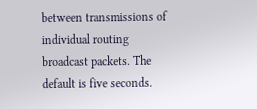between transmissions of individual routing broadcast packets. The default is five seconds.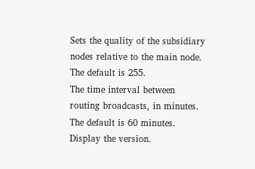Sets the quality of the subsidiary nodes relative to the main node. The default is 255.
The time interval between routing broadcasts, in minutes. The default is 60 minutes.
Display the version.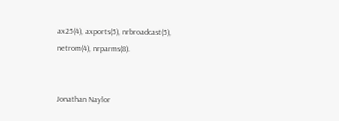ax25(4), axports(5), nrbroadcast(5), netrom(4), nrparms(8).


Jonathan Naylor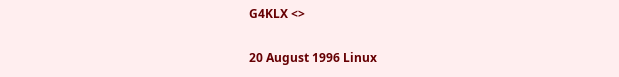G4KLX <>

20 August 1996 Linux